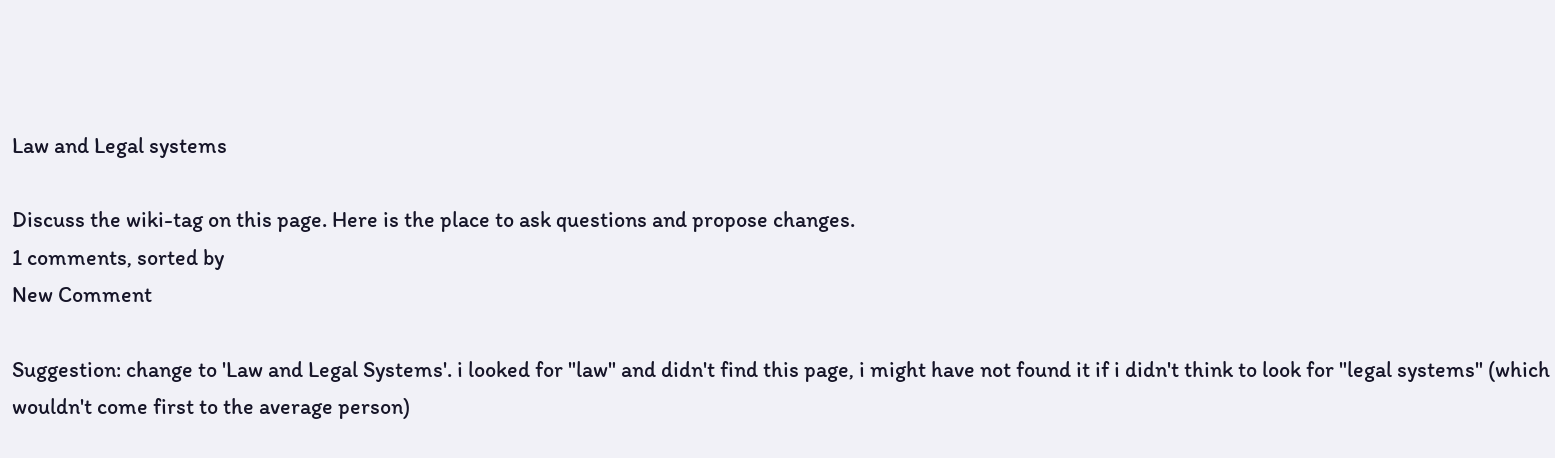Law and Legal systems

Discuss the wiki-tag on this page. Here is the place to ask questions and propose changes.
1 comments, sorted by
New Comment

Suggestion: change to 'Law and Legal Systems'. i looked for "law" and didn't find this page, i might have not found it if i didn't think to look for "legal systems" (which wouldn't come first to the average person)